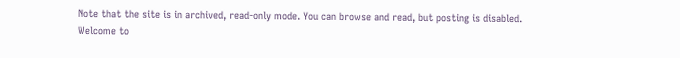Note that the site is in archived, read-only mode. You can browse and read, but posting is disabled.
Welcome to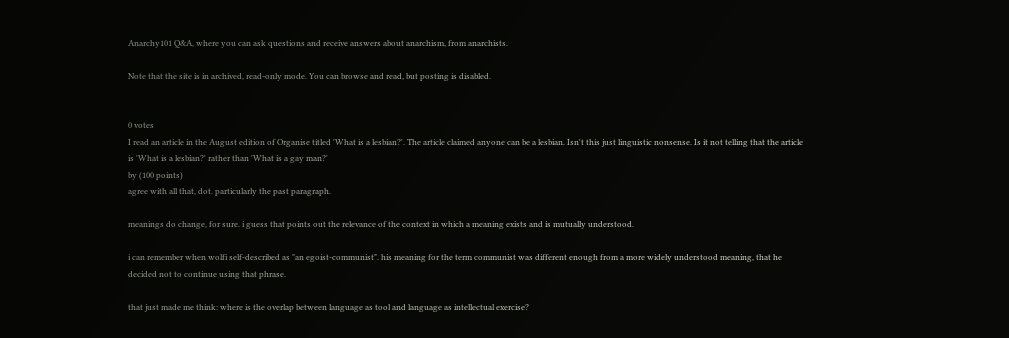Anarchy101 Q&A, where you can ask questions and receive answers about anarchism, from anarchists.

Note that the site is in archived, read-only mode. You can browse and read, but posting is disabled.


0 votes
I read an article in the August edition of Organise titled 'What is a lesbian?'. The article claimed anyone can be a lesbian. Isn't this just linguistic nonsense. Is it not telling that the article is 'What is a lesbian?' rather than 'What is a gay man?'
by (100 points)
agree with all that, dot. particularly the past paragraph.

meanings do change, for sure. i guess that points out the relevance of the context in which a meaning exists and is mutually understood.

i can remember when wolfi self-described as "an egoist-communist". his meaning for the term communist was different enough from a more widely understood meaning, that he decided not to continue using that phrase.

that just made me think: where is the overlap between language as tool and language as intellectual exercise?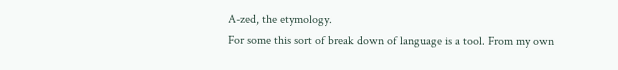A-zed, the etymology.
For some this sort of break down of language is a tool. From my own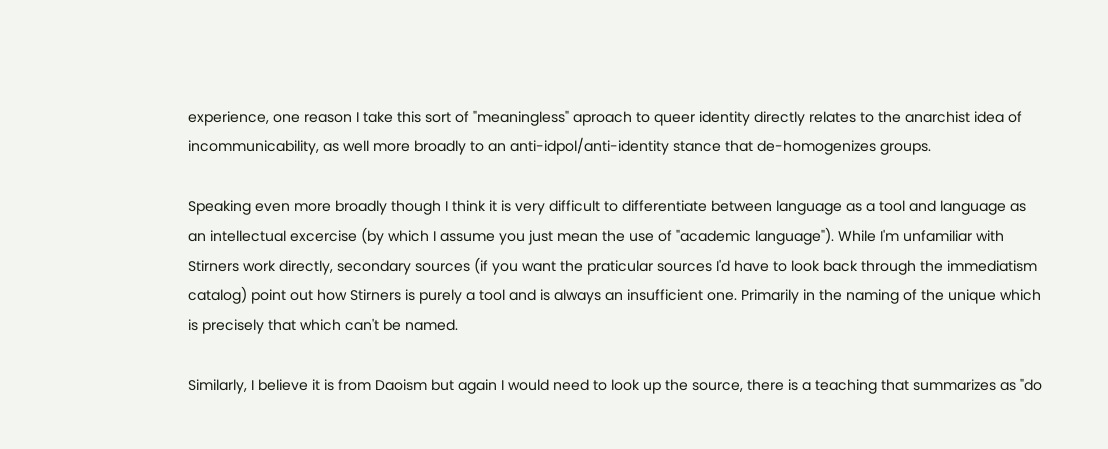experience, one reason I take this sort of "meaningless" aproach to queer identity directly relates to the anarchist idea of incommunicability, as well more broadly to an anti-idpol/anti-identity stance that de-homogenizes groups.

Speaking even more broadly though I think it is very difficult to differentiate between language as a tool and language as an intellectual excercise (by which I assume you just mean the use of "academic language"). While I'm unfamiliar with Stirners work directly, secondary sources (if you want the praticular sources I'd have to look back through the immediatism catalog) point out how Stirners is purely a tool and is always an insufficient one. Primarily in the naming of the unique which is precisely that which can't be named.

Similarly, I believe it is from Daoism but again I would need to look up the source, there is a teaching that summarizes as "do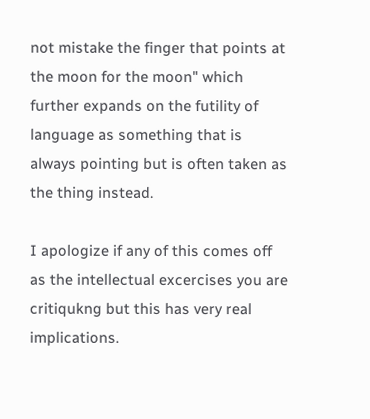not mistake the finger that points at the moon for the moon" which further expands on the futility of language as something that is always pointing but is often taken as the thing instead.

I apologize if any of this comes off as the intellectual excercises you are critiqukng but this has very real implications.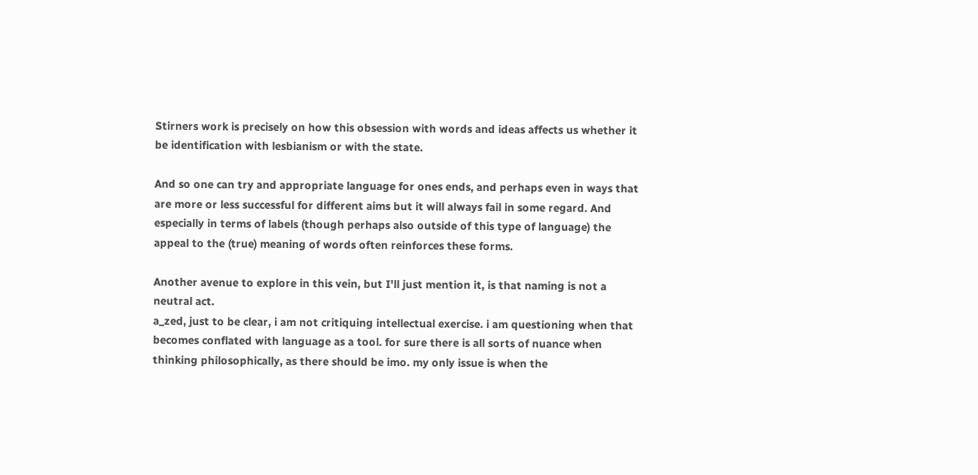Stirners work is precisely on how this obsession with words and ideas affects us whether it be identification with lesbianism or with the state.

And so one can try and appropriate language for ones ends, and perhaps even in ways that are more or less successful for different aims but it will always fail in some regard. And especially in terms of labels (though perhaps also outside of this type of language) the appeal to the (true) meaning of words often reinforces these forms.

Another avenue to explore in this vein, but I'll just mention it, is that naming is not a neutral act.
a_zed, just to be clear, i am not critiquing intellectual exercise. i am questioning when that becomes conflated with language as a tool. for sure there is all sorts of nuance when thinking philosophically, as there should be imo. my only issue is when the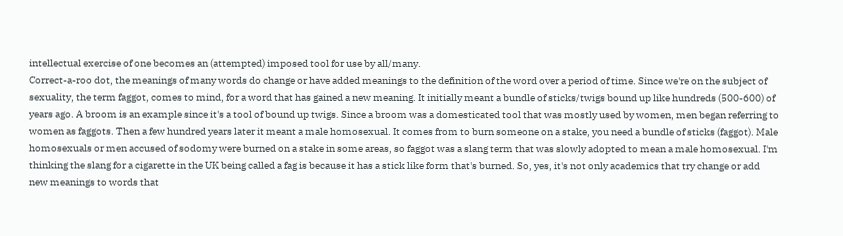intellectual exercise of one becomes an (attempted) imposed tool for use by all/many.
Correct-a-roo dot, the meanings of many words do change or have added meanings to the definition of the word over a period of time. Since we're on the subject of sexuality, the term faggot, comes to mind, for a word that has gained a new meaning. It initially meant a bundle of sticks/twigs bound up like hundreds (500-600) of years ago. A broom is an example since it's a tool of bound up twigs. Since a broom was a domesticated tool that was mostly used by women, men began referring to women as faggots. Then a few hundred years later it meant a male homosexual. It comes from to burn someone on a stake, you need a bundle of sticks (faggot). Male homosexuals or men accused of sodomy were burned on a stake in some areas, so faggot was a slang term that was slowly adopted to mean a male homosexual. I'm thinking the slang for a cigarette in the UK being called a fag is because it has a stick like form that's burned. So, yes, it's not only academics that try change or add new meanings to words that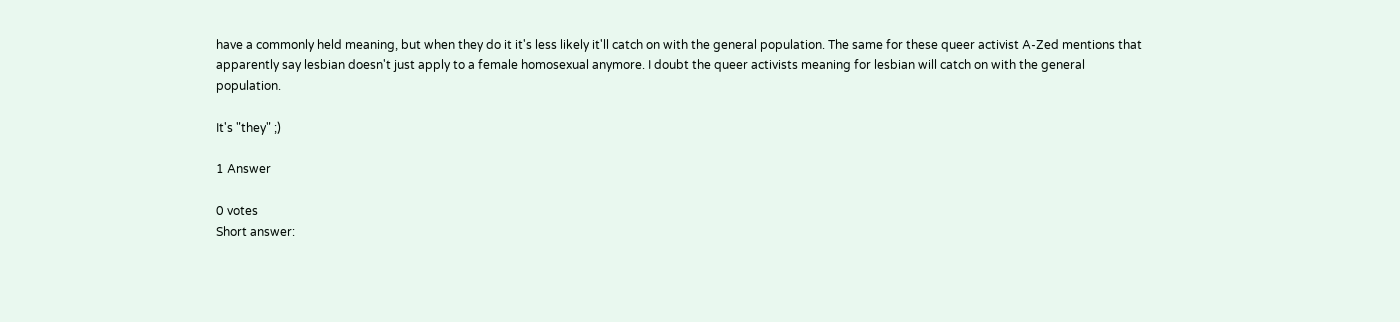have a commonly held meaning, but when they do it it's less likely it'll catch on with the general population. The same for these queer activist A-Zed mentions that apparently say lesbian doesn't just apply to a female homosexual anymore. I doubt the queer activists meaning for lesbian will catch on with the general population.

It's "they" ;)

1 Answer

0 votes
Short answer: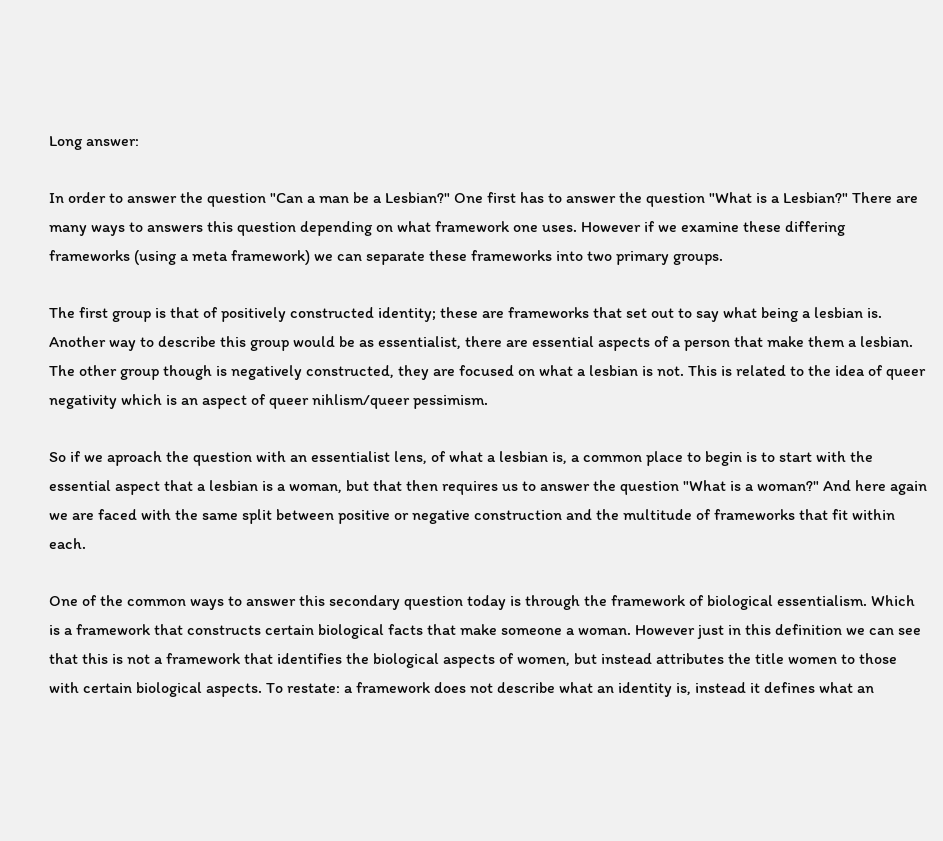Long answer:

In order to answer the question "Can a man be a Lesbian?" One first has to answer the question "What is a Lesbian?" There are many ways to answers this question depending on what framework one uses. However if we examine these differing frameworks (using a meta framework) we can separate these frameworks into two primary groups.

The first group is that of positively constructed identity; these are frameworks that set out to say what being a lesbian is. Another way to describe this group would be as essentialist, there are essential aspects of a person that make them a lesbian. The other group though is negatively constructed, they are focused on what a lesbian is not. This is related to the idea of queer negativity which is an aspect of queer nihlism/queer pessimism.

So if we aproach the question with an essentialist lens, of what a lesbian is, a common place to begin is to start with the essential aspect that a lesbian is a woman, but that then requires us to answer the question "What is a woman?" And here again we are faced with the same split between positive or negative construction and the multitude of frameworks that fit within each.

One of the common ways to answer this secondary question today is through the framework of biological essentialism. Which is a framework that constructs certain biological facts that make someone a woman. However just in this definition we can see that this is not a framework that identifies the biological aspects of women, but instead attributes the title women to those with certain biological aspects. To restate: a framework does not describe what an identity is, instead it defines what an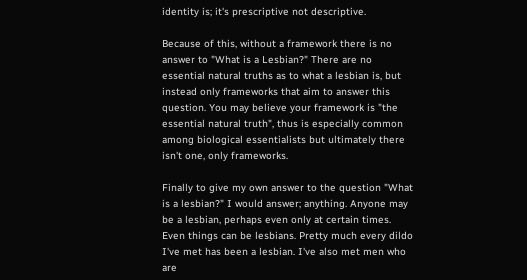identity is; it's prescriptive not descriptive.

Because of this, without a framework there is no answer to "What is a Lesbian?" There are no essential natural truths as to what a lesbian is, but instead only frameworks that aim to answer this question. You may believe your framework is "the essential natural truth", thus is especially common among biological essentialists but ultimately there isn't one, only frameworks.

Finally to give my own answer to the question "What is a lesbian?" I would answer; anything. Anyone may be a lesbian, perhaps even only at certain times. Even things can be lesbians. Pretty much every dildo I've met has been a lesbian. I've also met men who are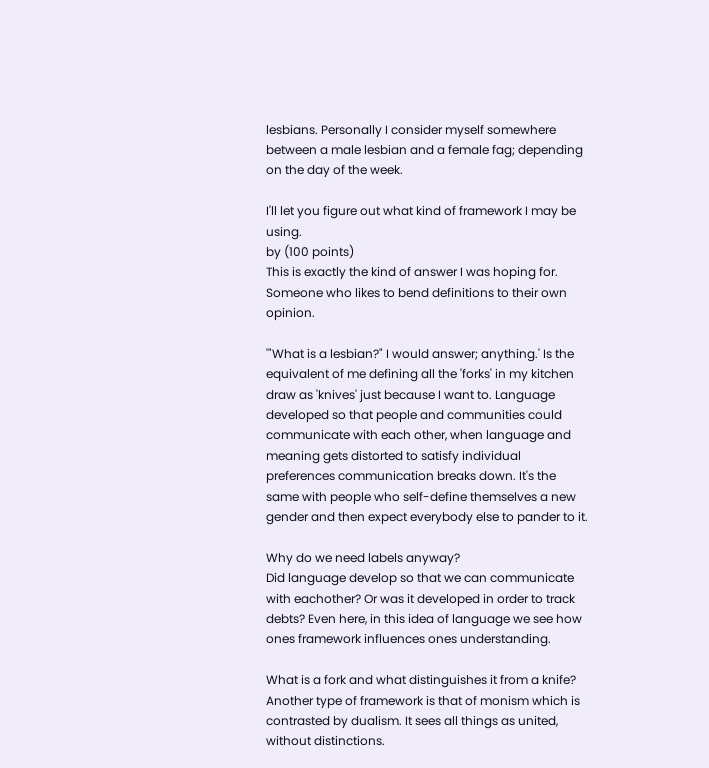lesbians. Personally I consider myself somewhere between a male lesbian and a female fag; depending on the day of the week.

I'll let you figure out what kind of framework I may be using.
by (100 points)
This is exactly the kind of answer I was hoping for. Someone who likes to bend definitions to their own opinion.

'"What is a lesbian?" I would answer; anything.' Is the equivalent of me defining all the 'forks' in my kitchen draw as 'knives' just because I want to. Language developed so that people and communities could communicate with each other, when language and meaning gets distorted to satisfy individual preferences communication breaks down. It's the same with people who self-define themselves a new gender and then expect everybody else to pander to it.

Why do we need labels anyway?
Did language develop so that we can communicate with eachother? Or was it developed in order to track debts? Even here, in this idea of language we see how ones framework influences ones understanding.

What is a fork and what distinguishes it from a knife? Another type of framework is that of monism which is contrasted by dualism. It sees all things as united, without distinctions.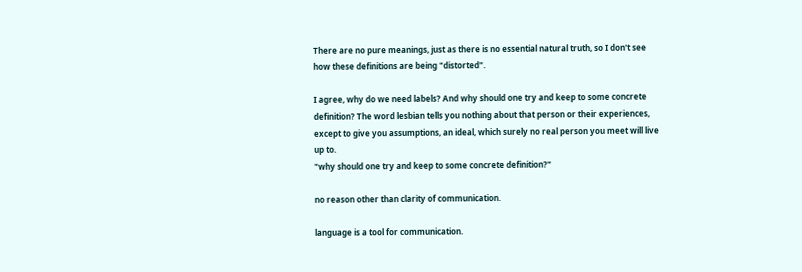There are no pure meanings, just as there is no essential natural truth, so I don't see how these definitions are being "distorted".

I agree, why do we need labels? And why should one try and keep to some concrete definition? The word lesbian tells you nothing about that person or their experiences, except to give you assumptions, an ideal, which surely no real person you meet will live up to.
"why should one try and keep to some concrete definition?"

no reason other than clarity of communication.

language is a tool for communication.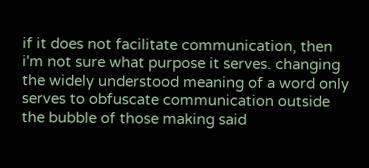if it does not facilitate communication, then i'm not sure what purpose it serves. changing the widely understood meaning of a word only serves to obfuscate communication outside the bubble of those making said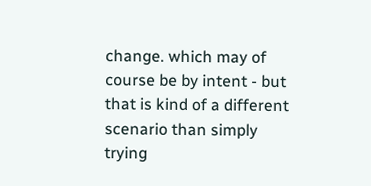change. which may of course be by intent - but that is kind of a different scenario than simply trying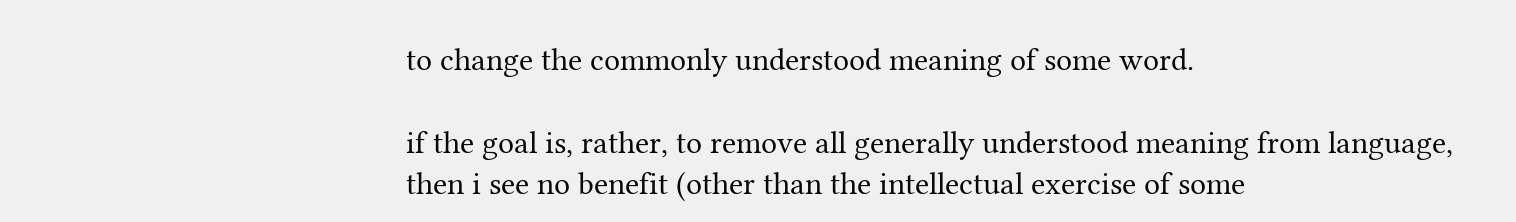to change the commonly understood meaning of some word.

if the goal is, rather, to remove all generally understood meaning from language, then i see no benefit (other than the intellectual exercise of some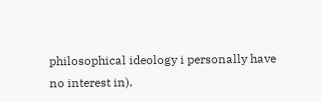philosophical ideology i personally have no interest in).